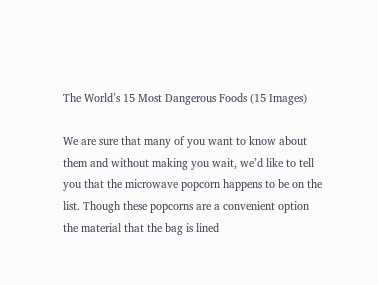The World’s 15 Most Dangerous Foods (15 Images)

We are sure that many of you want to know about them and without making you wait, we’d like to tell you that the microwave popcorn happens to be on the list. Though these popcorns are a convenient option the material that the bag is lined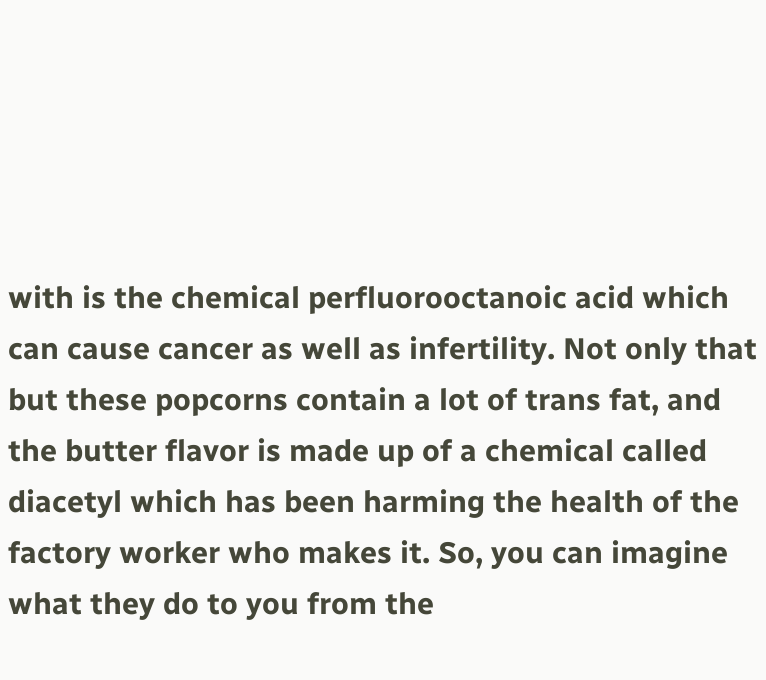with is the chemical perfluorooctanoic acid which can cause cancer as well as infertility. Not only that but these popcorns contain a lot of trans fat, and the butter flavor is made up of a chemical called diacetyl which has been harming the health of the factory worker who makes it. So, you can imagine what they do to you from the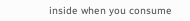inside when you consume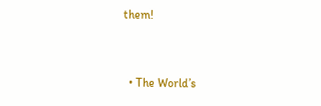them!


  • The World’s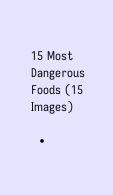15 Most Dangerous Foods (15 Images)

  •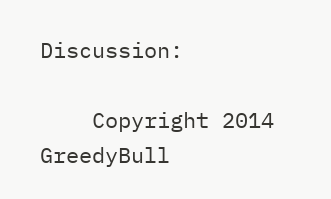Discussion:

    Copyright 2014 GreedyBull